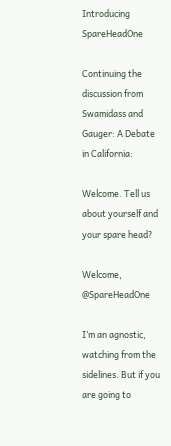Introducing SpareHeadOne

Continuing the discussion from Swamidass and Gauger: A Debate in California:

Welcome. Tell us about yourself and your spare head?

Welcome, @SpareHeadOne

I’m an agnostic, watching from the sidelines. But if you are going to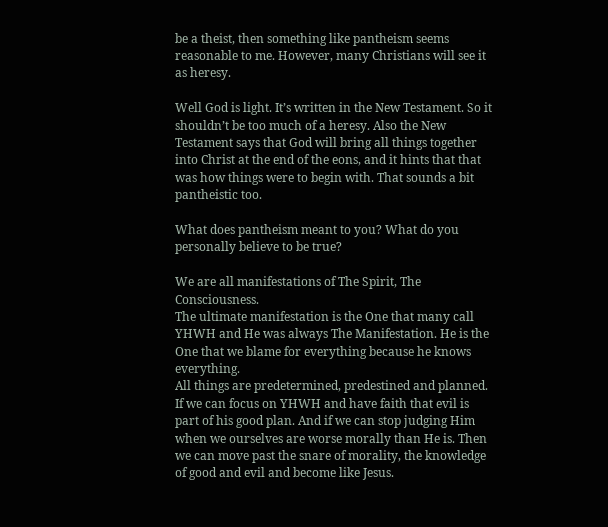be a theist, then something like pantheism seems reasonable to me. However, many Christians will see it as heresy.

Well God is light. It’s written in the New Testament. So it shouldn’t be too much of a heresy. Also the New Testament says that God will bring all things together into Christ at the end of the eons, and it hints that that was how things were to begin with. That sounds a bit pantheistic too.

What does pantheism meant to you? What do you personally believe to be true?

We are all manifestations of The Spirit, The Consciousness.
The ultimate manifestation is the One that many call YHWH and He was always The Manifestation. He is the One that we blame for everything because he knows everything.
All things are predetermined, predestined and planned.
If we can focus on YHWH and have faith that evil is part of his good plan. And if we can stop judging Him when we ourselves are worse morally than He is. Then we can move past the snare of morality, the knowledge of good and evil and become like Jesus.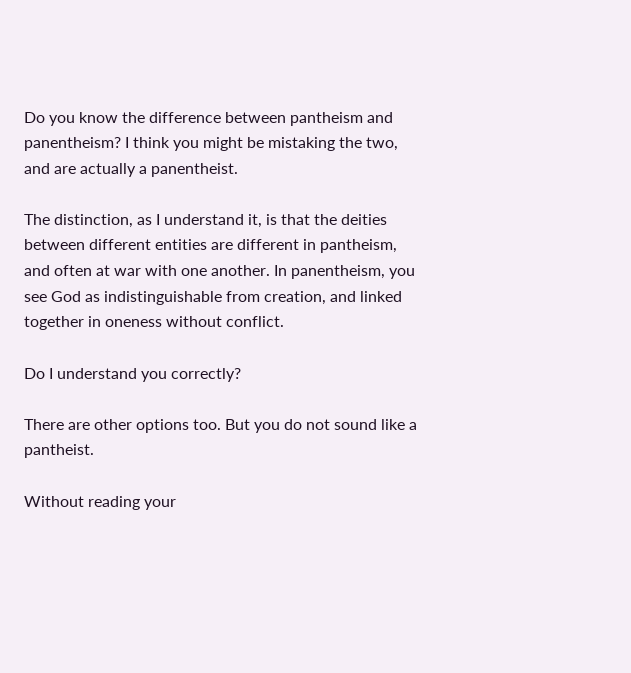Do you know the difference between pantheism and panentheism? I think you might be mistaking the two, and are actually a panentheist.

The distinction, as I understand it, is that the deities between different entities are different in pantheism, and often at war with one another. In panentheism, you see God as indistinguishable from creation, and linked together in oneness without conflict.

Do I understand you correctly?

There are other options too. But you do not sound like a pantheist.

Without reading your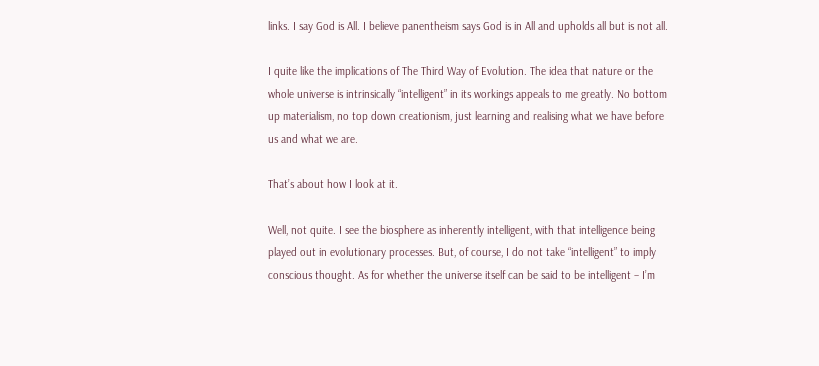links. I say God is All. I believe panentheism says God is in All and upholds all but is not all.

I quite like the implications of The Third Way of Evolution. The idea that nature or the whole universe is intrinsically “intelligent” in its workings appeals to me greatly. No bottom up materialism, no top down creationism, just learning and realising what we have before us and what we are.

That’s about how I look at it.

Well, not quite. I see the biosphere as inherently intelligent, with that intelligence being played out in evolutionary processes. But, of course, I do not take “intelligent” to imply conscious thought. As for whether the universe itself can be said to be intelligent – I’m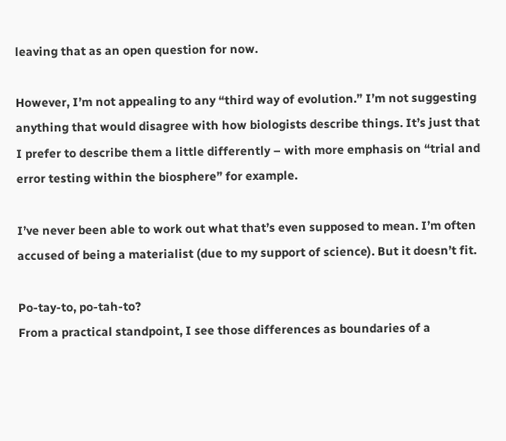leaving that as an open question for now.

However, I’m not appealing to any “third way of evolution.” I’m not suggesting anything that would disagree with how biologists describe things. It’s just that I prefer to describe them a little differently – with more emphasis on “trial and error testing within the biosphere” for example.

I’ve never been able to work out what that’s even supposed to mean. I’m often accused of being a materialist (due to my support of science). But it doesn’t fit.

Po-tay-to, po-tah-to?
From a practical standpoint, I see those differences as boundaries of a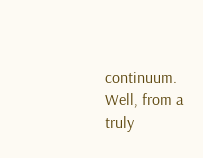continuum. Well, from a truly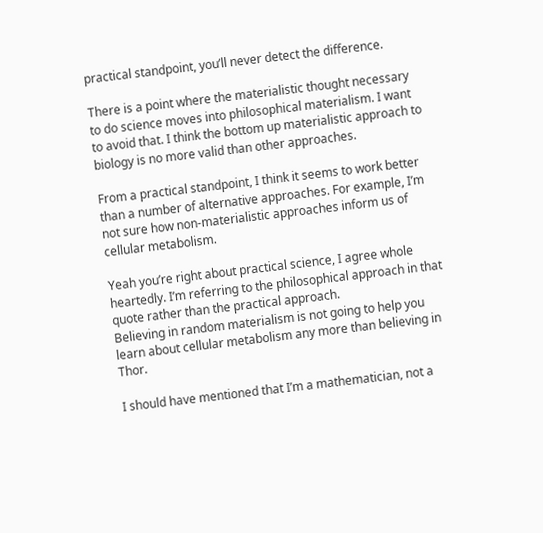practical standpoint, you’ll never detect the difference.

There is a point where the materialistic thought necessary to do science moves into philosophical materialism. I want to avoid that. I think the bottom up materialistic approach to biology is no more valid than other approaches.

From a practical standpoint, I think it seems to work better than a number of alternative approaches. For example, I’m not sure how non-materialistic approaches inform us of cellular metabolism.

Yeah you’re right about practical science, I agree whole heartedly. I’m referring to the philosophical approach in that quote rather than the practical approach.
Believing in random materialism is not going to help you learn about cellular metabolism any more than believing in Thor.

I should have mentioned that I’m a mathematician, not a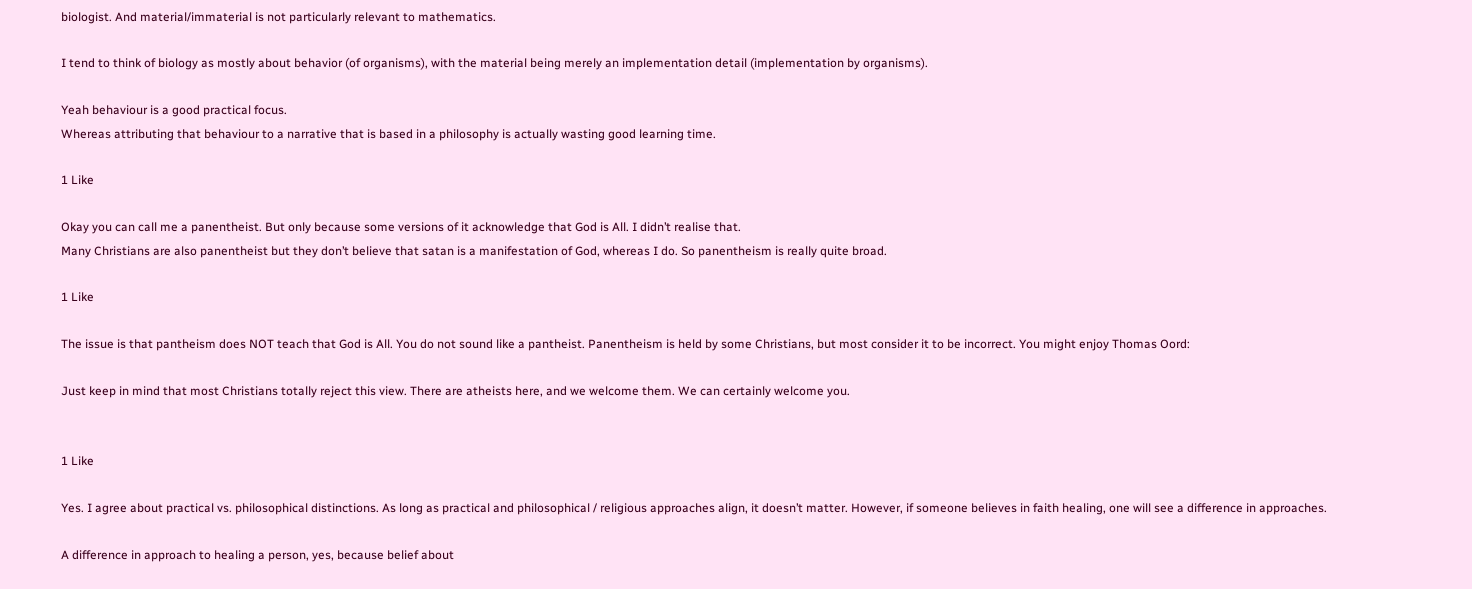biologist. And material/immaterial is not particularly relevant to mathematics.

I tend to think of biology as mostly about behavior (of organisms), with the material being merely an implementation detail (implementation by organisms).

Yeah behaviour is a good practical focus.
Whereas attributing that behaviour to a narrative that is based in a philosophy is actually wasting good learning time.

1 Like

Okay you can call me a panentheist. But only because some versions of it acknowledge that God is All. I didn’t realise that.
Many Christians are also panentheist but they don’t believe that satan is a manifestation of God, whereas I do. So panentheism is really quite broad.

1 Like

The issue is that pantheism does NOT teach that God is All. You do not sound like a pantheist. Panentheism is held by some Christians, but most consider it to be incorrect. You might enjoy Thomas Oord:

Just keep in mind that most Christians totally reject this view. There are atheists here, and we welcome them. We can certainly welcome you.


1 Like

Yes. I agree about practical vs. philosophical distinctions. As long as practical and philosophical / religious approaches align, it doesn’t matter. However, if someone believes in faith healing, one will see a difference in approaches.

A difference in approach to healing a person, yes, because belief about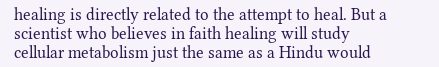healing is directly related to the attempt to heal. But a scientist who believes in faith healing will study cellular metabolism just the same as a Hindu would